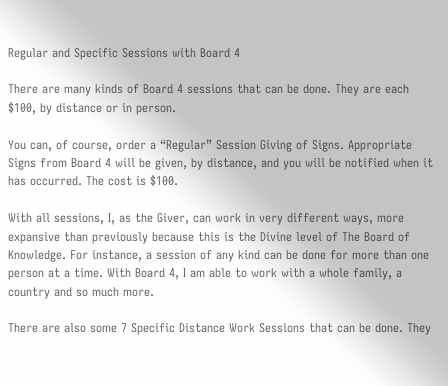Regular and Specific Sessions with Board 4

There are many kinds of Board 4 sessions that can be done. They are each $100, by distance or in person.

You can, of course, order a “Regular” Session Giving of Signs. Appropriate Signs from Board 4 will be given, by distance, and you will be notified when it has occurred. The cost is $100.

With all sessions, I, as the Giver, can work in very different ways, more expansive than previously because this is the Divine level of The Board of Knowledge. For instance, a session of any kind can be done for more than one person at a time. With Board 4, I am able to work with a whole family, a country and so much more.

There are also some 7 Specific Distance Work Sessions that can be done. They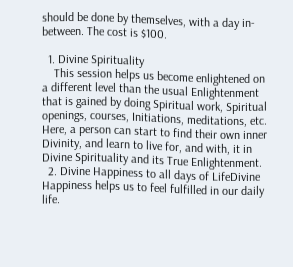should be done by themselves, with a day in-between. The cost is $100.

  1. Divine Spirituality
    This session helps us become enlightened on a different level than the usual Enlightenment that is gained by doing Spiritual work, Spiritual openings, courses, Initiations, meditations, etc. Here, a person can start to find their own inner Divinity, and learn to live for, and with, it in Divine Spirituality and its True Enlightenment.
  2. Divine Happiness to all days of LifeDivine Happiness helps us to feel fulfilled in our daily life.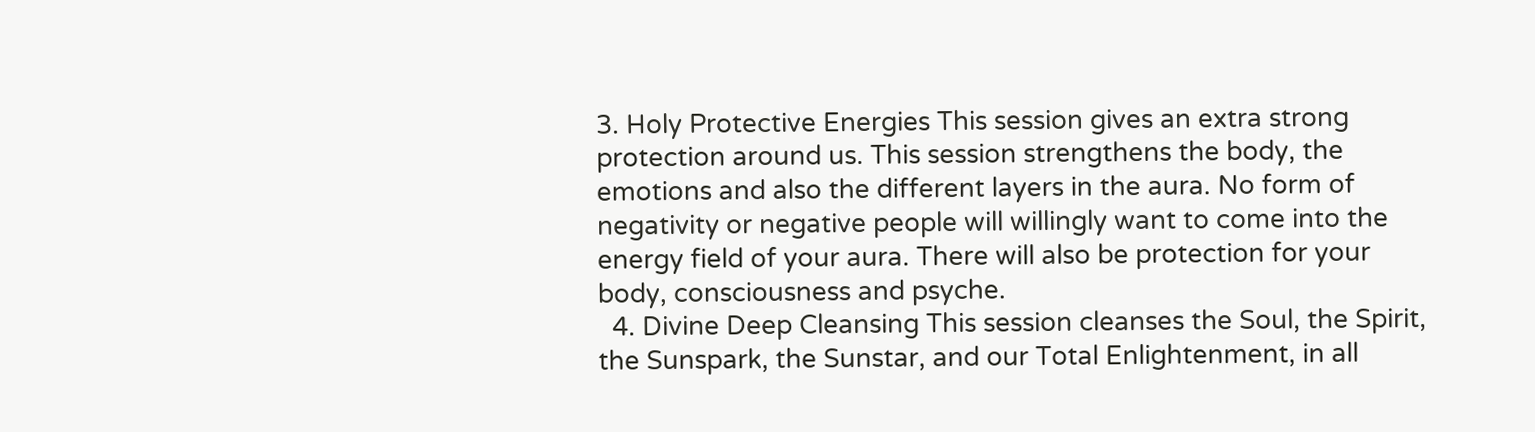3. Holy Protective Energies This session gives an extra strong protection around us. This session strengthens the body, the emotions and also the different layers in the aura. No form of negativity or negative people will willingly want to come into the energy field of your aura. There will also be protection for your body, consciousness and psyche.
  4. Divine Deep Cleansing This session cleanses the Soul, the Spirit, the Sunspark, the Sunstar, and our Total Enlightenment, in all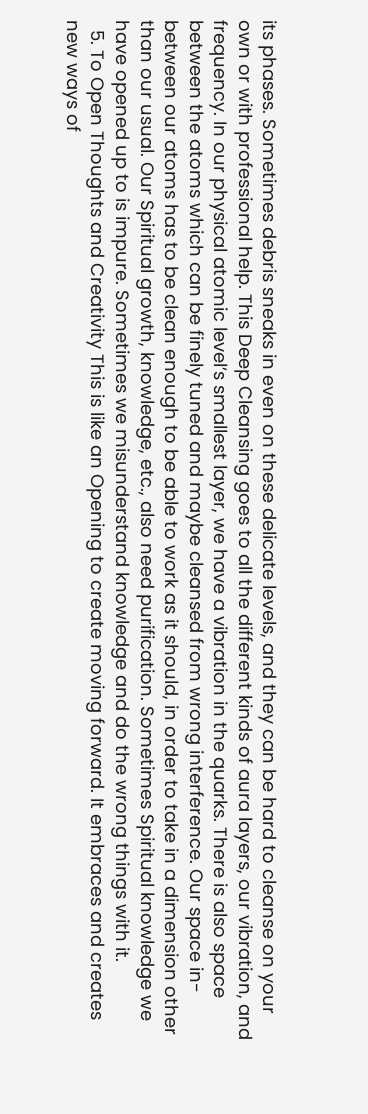its phases. Sometimes debris sneaks in even on these delicate levels, and they can be hard to cleanse on your own or with professional help. This Deep Cleansing goes to all the different kinds of aura layers, our vibration, and frequency. In our physical atomic level’s smallest layer, we have a vibration in the quarks. There is also space between the atoms which can be finely tuned and maybe cleansed from wrong interference. Our space in-between our atoms has to be clean enough to be able to work as it should, in order to take in a dimension other than our usual. Our Spiritual growth, knowledge, etc., also need purification. Sometimes Spiritual knowledge we have opened up to is impure. Sometimes we misunderstand knowledge and do the wrong things with it.
  5. To Open Thoughts and Creativity This is like an Opening to create moving forward. It embraces and creates new ways of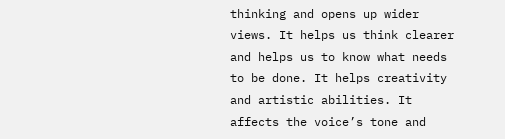thinking and opens up wider views. It helps us think clearer and helps us to know what needs to be done. It helps creativity and artistic abilities. It affects the voice’s tone and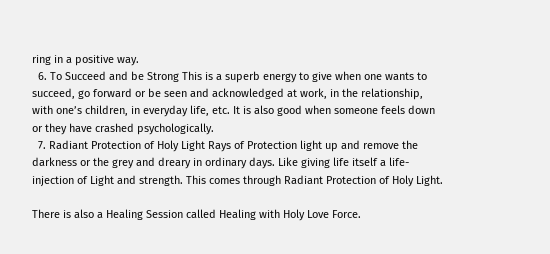ring in a positive way.
  6. To Succeed and be Strong This is a superb energy to give when one wants to succeed, go forward or be seen and acknowledged at work, in the relationship, with one’s children, in everyday life, etc. It is also good when someone feels down or they have crashed psychologically.
  7. Radiant Protection of Holy Light Rays of Protection light up and remove the darkness or the grey and dreary in ordinary days. Like giving life itself a life-injection of Light and strength. This comes through Radiant Protection of Holy Light.

There is also a Healing Session called Healing with Holy Love Force.